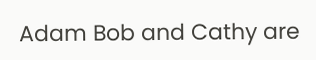Adam Bob and Cathy are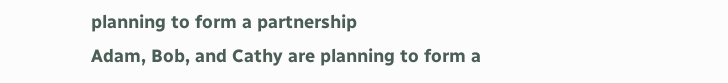planning to form a partnership
Adam, Bob, and Cathy are planning to form a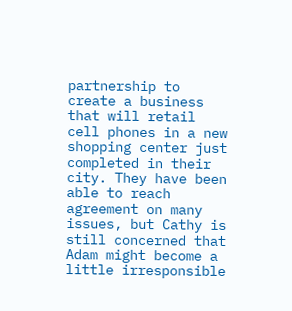partnership to create a business that will retail cell phones in a new shopping center just completed in their city. They have been able to reach agreement on many issues, but Cathy is still concerned that Adam might become a little irresponsible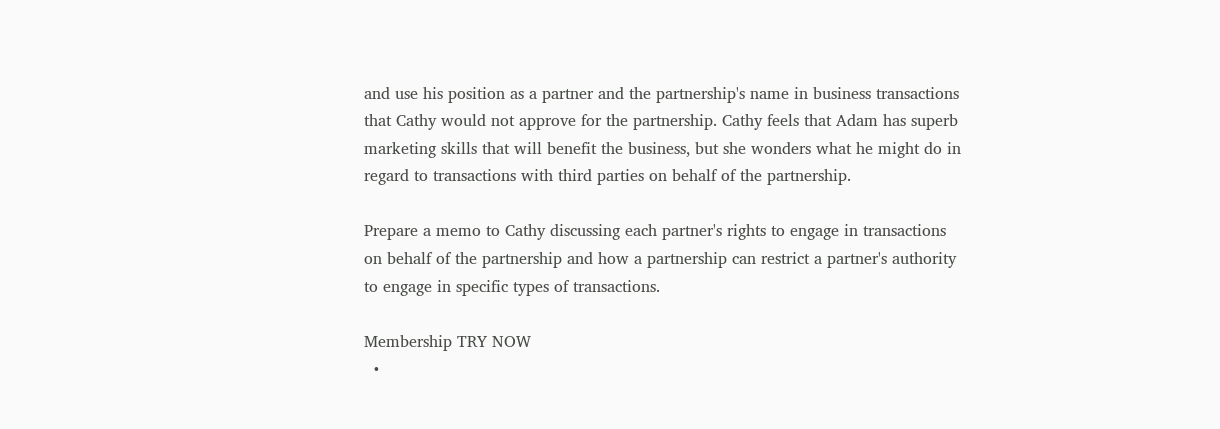and use his position as a partner and the partnership's name in business transactions that Cathy would not approve for the partnership. Cathy feels that Adam has superb marketing skills that will benefit the business, but she wonders what he might do in regard to transactions with third parties on behalf of the partnership.

Prepare a memo to Cathy discussing each partner's rights to engage in transactions on behalf of the partnership and how a partnership can restrict a partner's authority to engage in specific types of transactions.

Membership TRY NOW
  •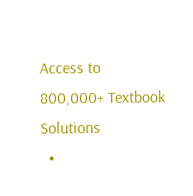Access to 800,000+ Textbook Solutions
  •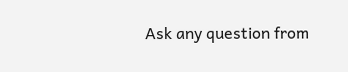Ask any question from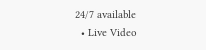24/7 available
  • Live Video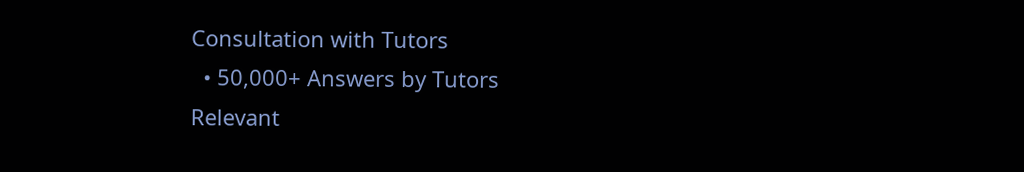Consultation with Tutors
  • 50,000+ Answers by Tutors
Relevant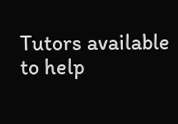Tutors available to help